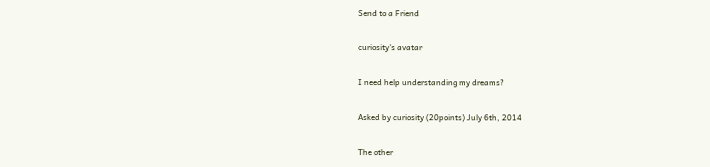Send to a Friend

curiosity's avatar

I need help understanding my dreams?

Asked by curiosity (20points) July 6th, 2014

The other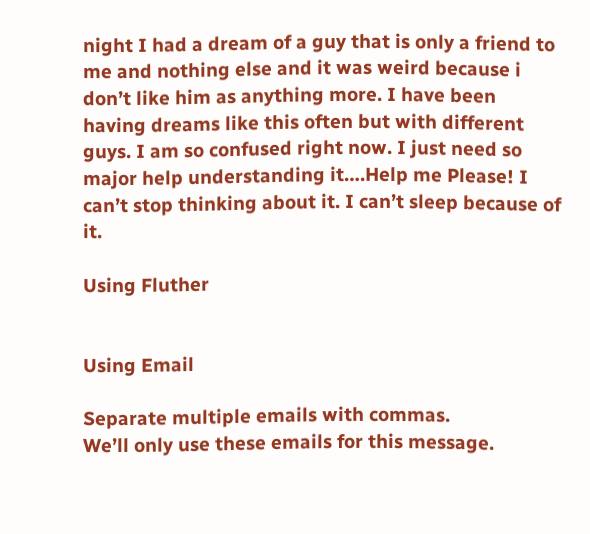night I had a dream of a guy that is only a friend to me and nothing else and it was weird because i don’t like him as anything more. I have been having dreams like this often but with different guys. I am so confused right now. I just need so major help understanding it….Help me Please! I can’t stop thinking about it. I can’t sleep because of it.

Using Fluther


Using Email

Separate multiple emails with commas.
We’ll only use these emails for this message.